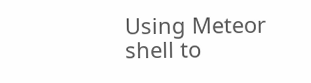Using Meteor shell to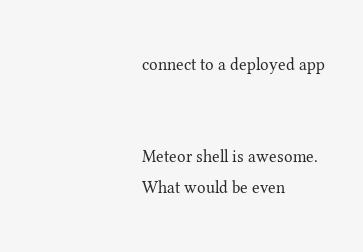connect to a deployed app


Meteor shell is awesome. What would be even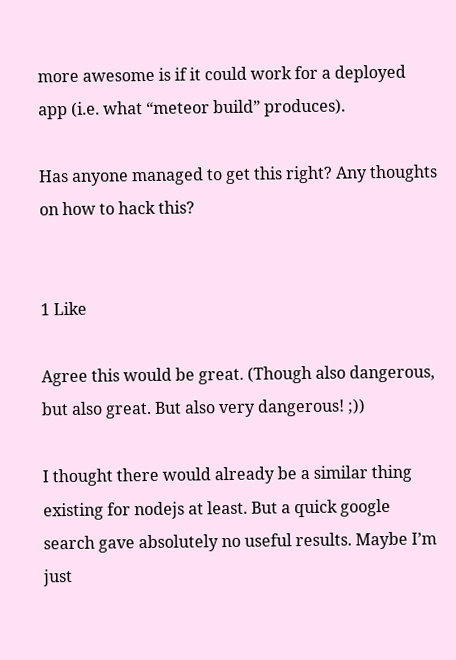more awesome is if it could work for a deployed app (i.e. what “meteor build” produces).

Has anyone managed to get this right? Any thoughts on how to hack this?


1 Like

Agree this would be great. (Though also dangerous, but also great. But also very dangerous! ;))

I thought there would already be a similar thing existing for nodejs at least. But a quick google search gave absolutely no useful results. Maybe I’m just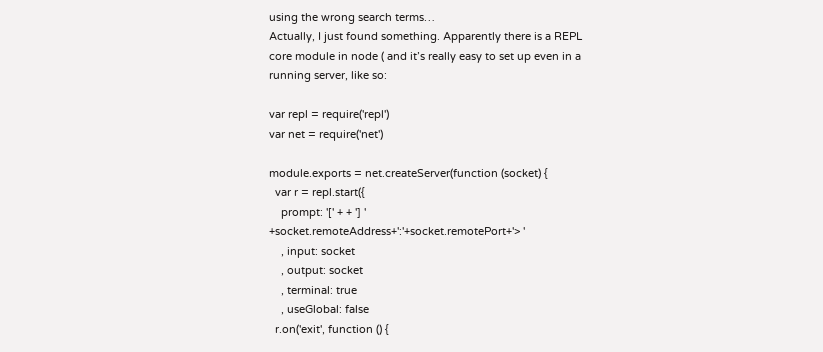using the wrong search terms…
Actually, I just found something. Apparently there is a REPL core module in node ( and it’s really easy to set up even in a running server, like so:

var repl = require('repl')
var net = require('net')

module.exports = net.createServer(function (socket) {
  var r = repl.start({
    prompt: '[' + + '] ' +socket.remoteAddress+':'+socket.remotePort+'> '
    , input: socket
    , output: socket
    , terminal: true
    , useGlobal: false
  r.on('exit', function () {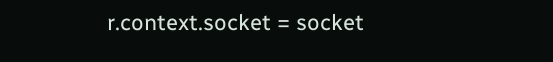r.context.socket = socket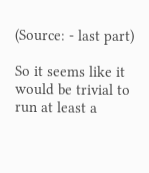(Source: - last part)

So it seems like it would be trivial to run at least a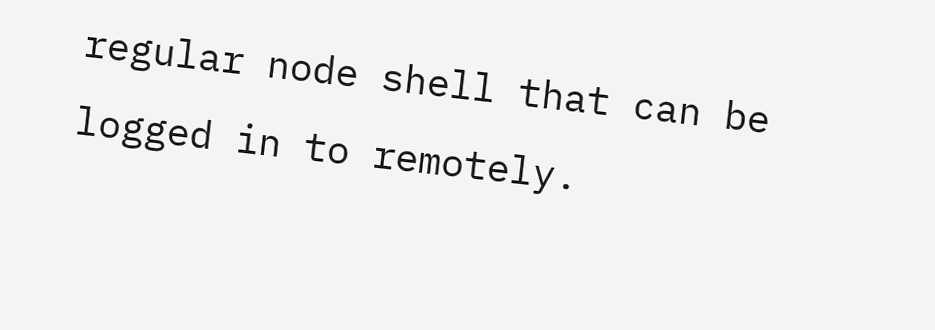regular node shell that can be logged in to remotely.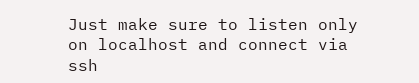Just make sure to listen only on localhost and connect via ssh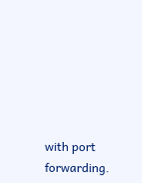with port forwarding.